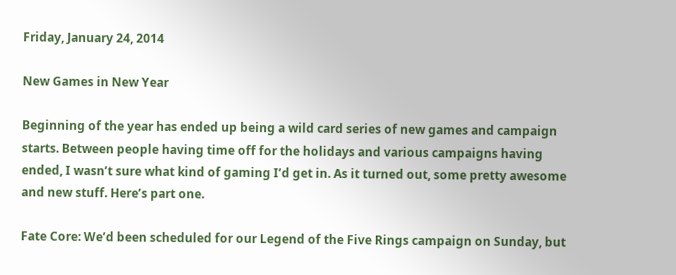Friday, January 24, 2014

New Games in New Year

Beginning of the year has ended up being a wild card series of new games and campaign starts. Between people having time off for the holidays and various campaigns having ended, I wasn’t sure what kind of gaming I’d get in. As it turned out, some pretty awesome and new stuff. Here’s part one.

Fate Core: We’d been scheduled for our Legend of the Five Rings campaign on Sunday, but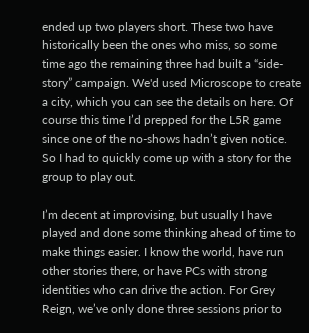ended up two players short. These two have historically been the ones who miss, so some time ago the remaining three had built a “side-story” campaign. We'd used Microscope to create a city, which you can see the details on here. Of course this time I’d prepped for the L5R game since one of the no-shows hadn’t given notice. So I had to quickly come up with a story for the group to play out.

I’m decent at improvising, but usually I have played and done some thinking ahead of time to make things easier. I know the world, have run other stories there, or have PCs with strong identities who can drive the action. For Grey Reign, we’ve only done three sessions prior to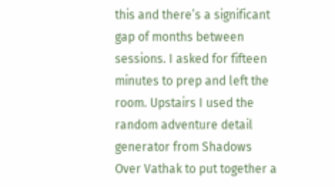this and there’s a significant gap of months between sessions. I asked for fifteen minutes to prep and left the room. Upstairs I used the random adventure detail generator from Shadows Over Vathak to put together a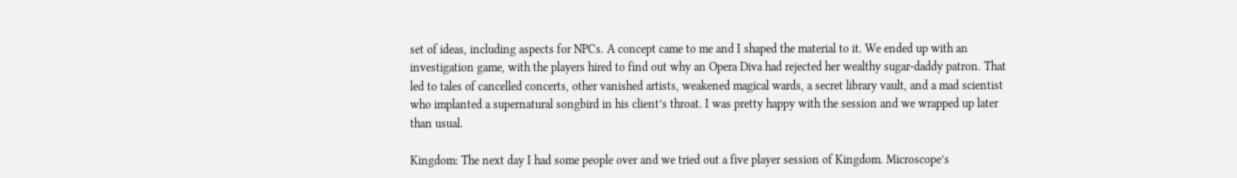set of ideas, including aspects for NPCs. A concept came to me and I shaped the material to it. We ended up with an investigation game, with the players hired to find out why an Opera Diva had rejected her wealthy sugar-daddy patron. That led to tales of cancelled concerts, other vanished artists, weakened magical wards, a secret library vault, and a mad scientist who implanted a supernatural songbird in his client’s throat. I was pretty happy with the session and we wrapped up later than usual.

Kingdom: The next day I had some people over and we tried out a five player session of Kingdom. Microscope’s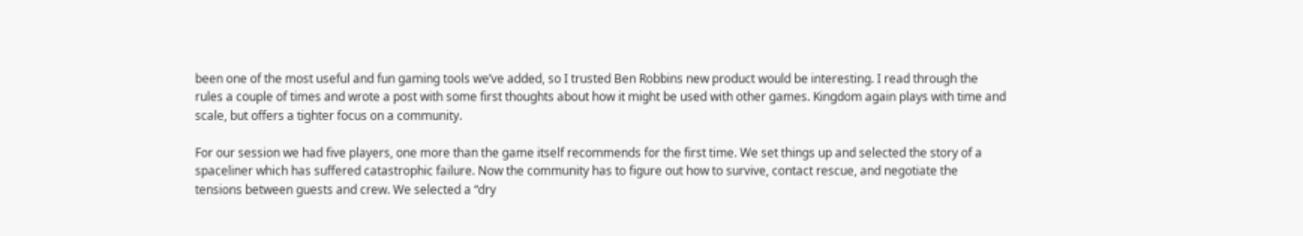been one of the most useful and fun gaming tools we’ve added, so I trusted Ben Robbins new product would be interesting. I read through the rules a couple of times and wrote a post with some first thoughts about how it might be used with other games. Kingdom again plays with time and scale, but offers a tighter focus on a community.

For our session we had five players, one more than the game itself recommends for the first time. We set things up and selected the story of a spaceliner which has suffered catastrophic failure. Now the community has to figure out how to survive, contact rescue, and negotiate the tensions between guests and crew. We selected a “dry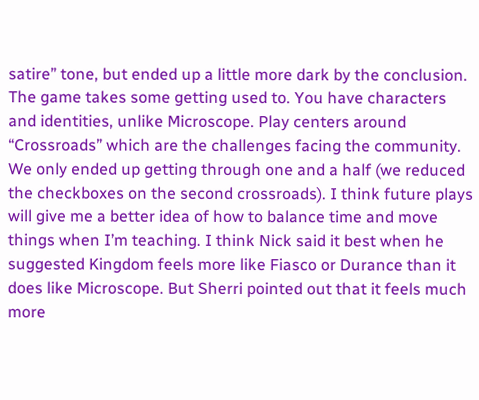satire” tone, but ended up a little more dark by the conclusion. The game takes some getting used to. You have characters and identities, unlike Microscope. Play centers around “Crossroads” which are the challenges facing the community. We only ended up getting through one and a half (we reduced the checkboxes on the second crossroads). I think future plays will give me a better idea of how to balance time and move things when I’m teaching. I think Nick said it best when he suggested Kingdom feels more like Fiasco or Durance than it does like Microscope. But Sherri pointed out that it feels much more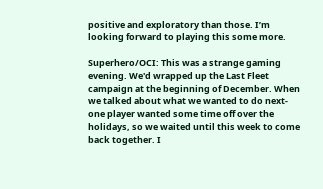positive and exploratory than those. I’m looking forward to playing this some more.

Superhero/OCI: This was a strange gaming evening. We'd wrapped up the Last Fleet campaign at the beginning of December. When we talked about what we wanted to do next- one player wanted some time off over the holidays, so we waited until this week to come back together. I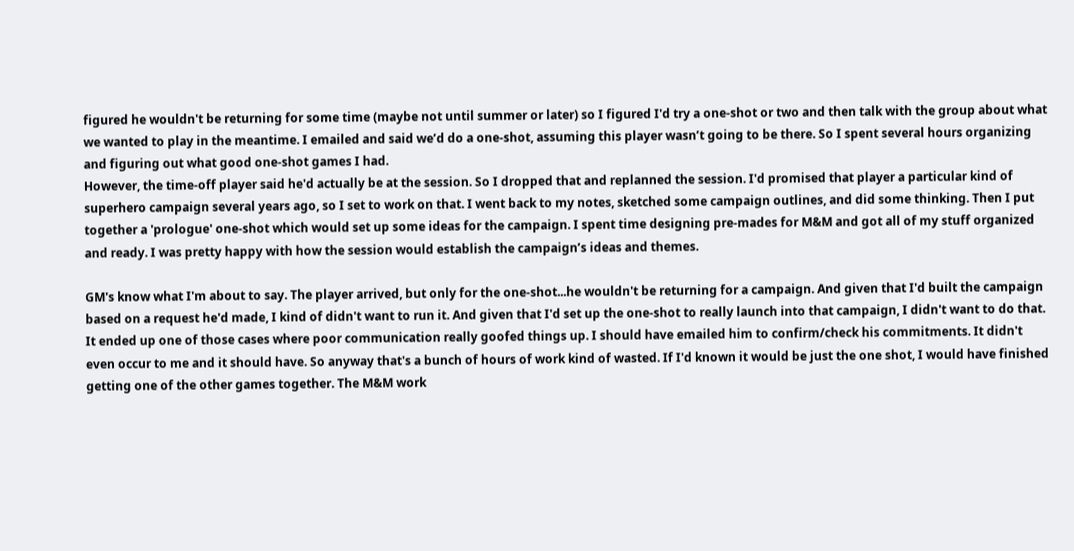figured he wouldn't be returning for some time (maybe not until summer or later) so I figured I'd try a one-shot or two and then talk with the group about what we wanted to play in the meantime. I emailed and said we’d do a one-shot, assuming this player wasn’t going to be there. So I spent several hours organizing and figuring out what good one-shot games I had.
However, the time-off player said he'd actually be at the session. So I dropped that and replanned the session. I'd promised that player a particular kind of superhero campaign several years ago, so I set to work on that. I went back to my notes, sketched some campaign outlines, and did some thinking. Then I put together a 'prologue' one-shot which would set up some ideas for the campaign. I spent time designing pre-mades for M&M and got all of my stuff organized and ready. I was pretty happy with how the session would establish the campaign’s ideas and themes.

GM's know what I'm about to say. The player arrived, but only for the one-shot...he wouldn't be returning for a campaign. And given that I'd built the campaign based on a request he'd made, I kind of didn't want to run it. And given that I'd set up the one-shot to really launch into that campaign, I didn't want to do that. It ended up one of those cases where poor communication really goofed things up. I should have emailed him to confirm/check his commitments. It didn't even occur to me and it should have. So anyway that's a bunch of hours of work kind of wasted. If I'd known it would be just the one shot, I would have finished getting one of the other games together. The M&M work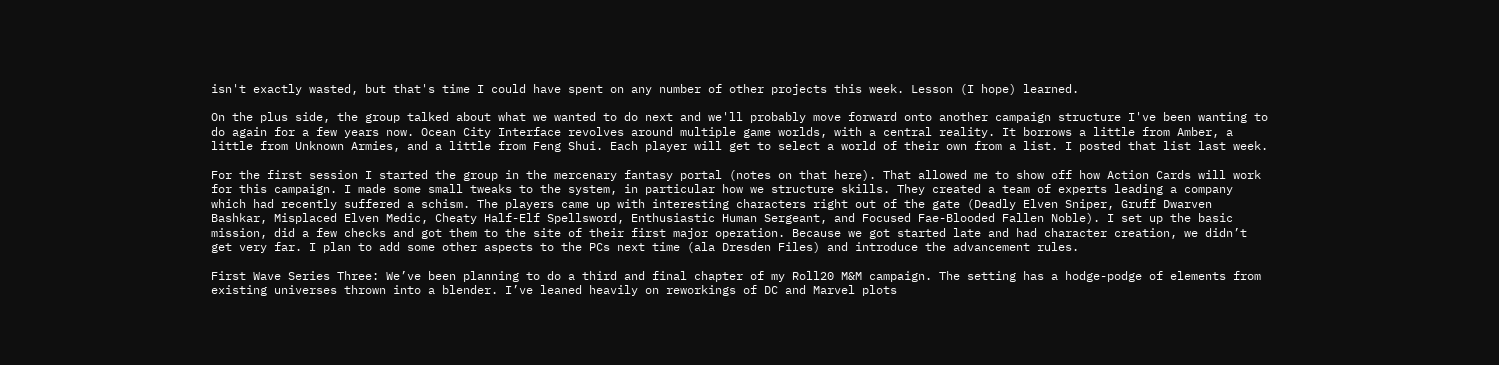isn't exactly wasted, but that's time I could have spent on any number of other projects this week. Lesson (I hope) learned.

On the plus side, the group talked about what we wanted to do next and we'll probably move forward onto another campaign structure I've been wanting to do again for a few years now. Ocean City Interface revolves around multiple game worlds, with a central reality. It borrows a little from Amber, a little from Unknown Armies, and a little from Feng Shui. Each player will get to select a world of their own from a list. I posted that list last week.

For the first session I started the group in the mercenary fantasy portal (notes on that here). That allowed me to show off how Action Cards will work for this campaign. I made some small tweaks to the system, in particular how we structure skills. They created a team of experts leading a company which had recently suffered a schism. The players came up with interesting characters right out of the gate (Deadly Elven Sniper, Gruff Dwarven Bashkar, Misplaced Elven Medic, Cheaty Half-Elf Spellsword, Enthusiastic Human Sergeant, and Focused Fae-Blooded Fallen Noble). I set up the basic mission, did a few checks and got them to the site of their first major operation. Because we got started late and had character creation, we didn’t get very far. I plan to add some other aspects to the PCs next time (ala Dresden Files) and introduce the advancement rules.

First Wave Series Three: We’ve been planning to do a third and final chapter of my Roll20 M&M campaign. The setting has a hodge-podge of elements from existing universes thrown into a blender. I’ve leaned heavily on reworkings of DC and Marvel plots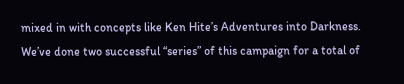mixed in with concepts like Ken Hite’s Adventures into Darkness. We’ve done two successful “series” of this campaign for a total of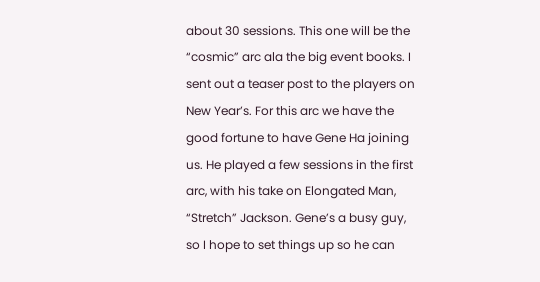about 30 sessions. This one will be the “cosmic” arc ala the big event books. I sent out a teaser post to the players on New Year’s. For this arc we have the good fortune to have Gene Ha joining us. He played a few sessions in the first arc, with his take on Elongated Man, “Stretch” Jackson. Gene’s a busy guy, so I hope to set things up so he can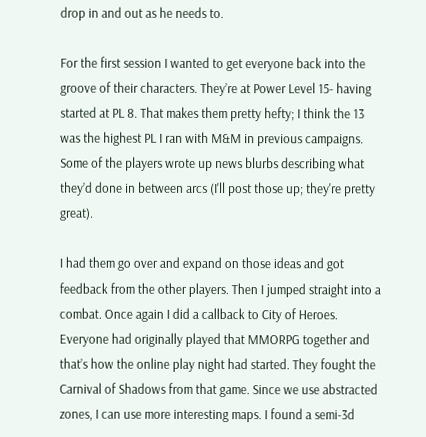drop in and out as he needs to.

For the first session I wanted to get everyone back into the groove of their characters. They’re at Power Level 15- having started at PL 8. That makes them pretty hefty; I think the 13 was the highest PL I ran with M&M in previous campaigns. Some of the players wrote up news blurbs describing what they’d done in between arcs (I'll post those up; they're pretty great).

I had them go over and expand on those ideas and got feedback from the other players. Then I jumped straight into a combat. Once again I did a callback to City of Heroes. Everyone had originally played that MMORPG together and that’s how the online play night had started. They fought the Carnival of Shadows from that game. Since we use abstracted zones, I can use more interesting maps. I found a semi-3d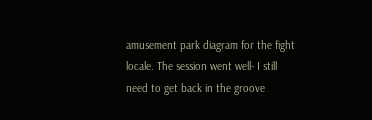amusement park diagram for the fight locale. The session went well- I still need to get back in the groove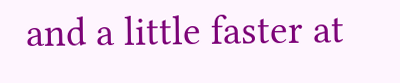and a little faster at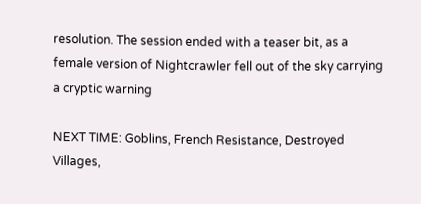resolution. The session ended with a teaser bit, as a female version of Nightcrawler fell out of the sky carrying a cryptic warning

NEXT TIME: Goblins, French Resistance, Destroyed Villages,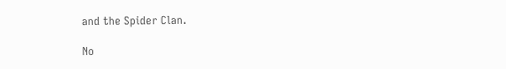and the Spider Clan.

No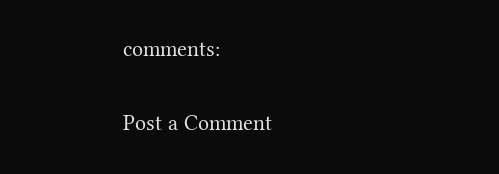comments:

Post a Comment